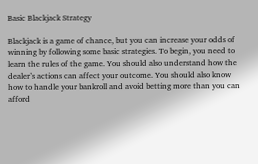Basic Blackjack Strategy

Blackjack is a game of chance, but you can increase your odds of winning by following some basic strategies. To begin, you need to learn the rules of the game. You should also understand how the dealer’s actions can affect your outcome. You should also know how to handle your bankroll and avoid betting more than you can afford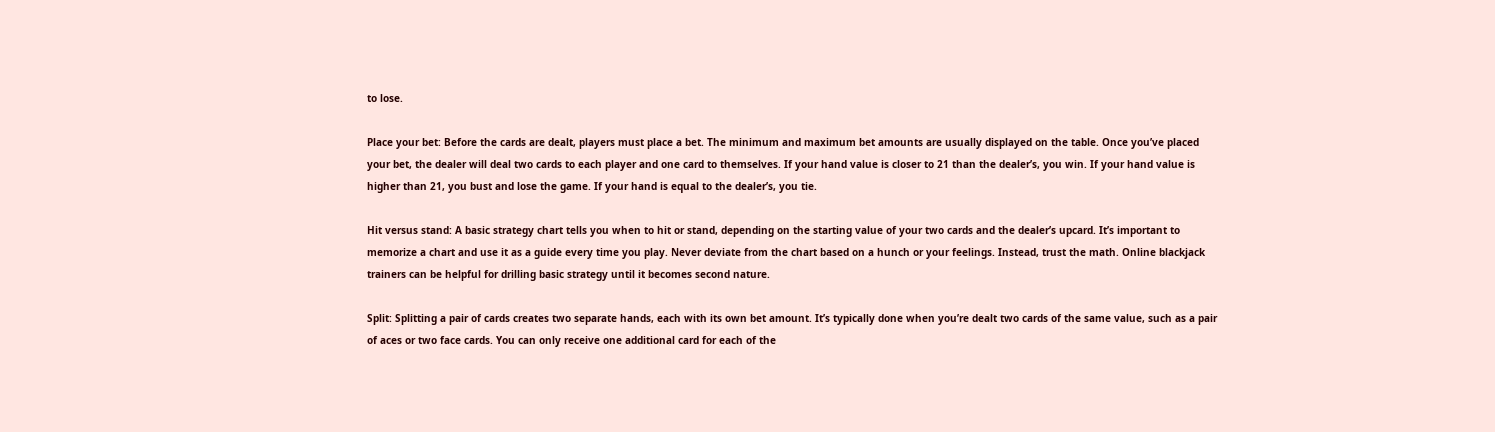to lose.

Place your bet: Before the cards are dealt, players must place a bet. The minimum and maximum bet amounts are usually displayed on the table. Once you’ve placed your bet, the dealer will deal two cards to each player and one card to themselves. If your hand value is closer to 21 than the dealer’s, you win. If your hand value is higher than 21, you bust and lose the game. If your hand is equal to the dealer’s, you tie.

Hit versus stand: A basic strategy chart tells you when to hit or stand, depending on the starting value of your two cards and the dealer’s upcard. It’s important to memorize a chart and use it as a guide every time you play. Never deviate from the chart based on a hunch or your feelings. Instead, trust the math. Online blackjack trainers can be helpful for drilling basic strategy until it becomes second nature.

Split: Splitting a pair of cards creates two separate hands, each with its own bet amount. It’s typically done when you’re dealt two cards of the same value, such as a pair of aces or two face cards. You can only receive one additional card for each of the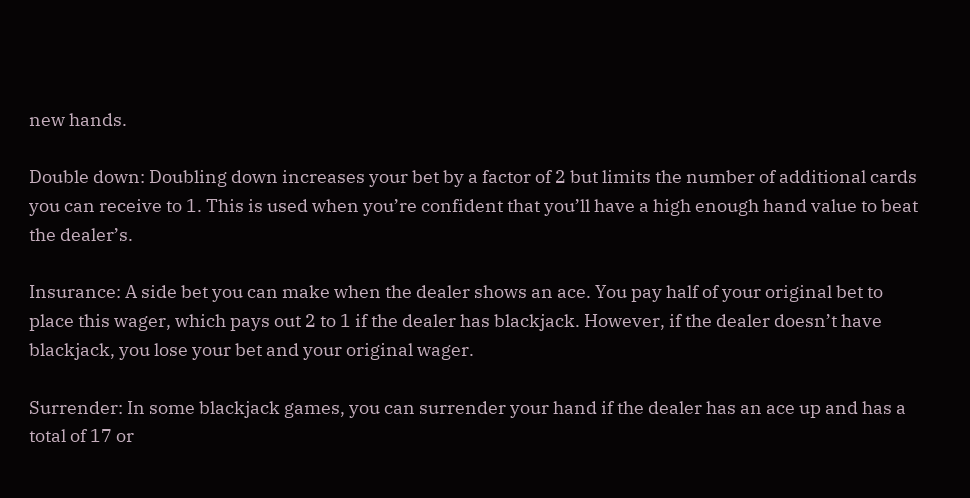new hands.

Double down: Doubling down increases your bet by a factor of 2 but limits the number of additional cards you can receive to 1. This is used when you’re confident that you’ll have a high enough hand value to beat the dealer’s.

Insurance: A side bet you can make when the dealer shows an ace. You pay half of your original bet to place this wager, which pays out 2 to 1 if the dealer has blackjack. However, if the dealer doesn’t have blackjack, you lose your bet and your original wager.

Surrender: In some blackjack games, you can surrender your hand if the dealer has an ace up and has a total of 17 or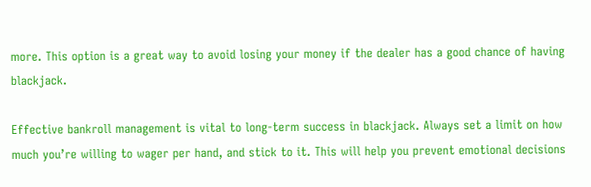more. This option is a great way to avoid losing your money if the dealer has a good chance of having blackjack.

Effective bankroll management is vital to long-term success in blackjack. Always set a limit on how much you’re willing to wager per hand, and stick to it. This will help you prevent emotional decisions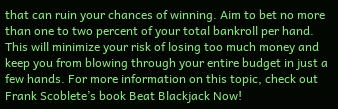that can ruin your chances of winning. Aim to bet no more than one to two percent of your total bankroll per hand. This will minimize your risk of losing too much money and keep you from blowing through your entire budget in just a few hands. For more information on this topic, check out Frank Scoblete’s book Beat Blackjack Now!